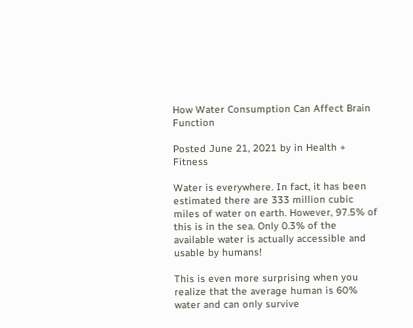How Water Consumption Can Affect Brain Function

Posted June 21, 2021 by in Health + Fitness

Water is everywhere. In fact, it has been estimated there are 333 million cubic miles of water on earth. However, 97.5% of this is in the sea. Only 0.3% of the available water is actually accessible and usable by humans!

This is even more surprising when you realize that the average human is 60% water and can only survive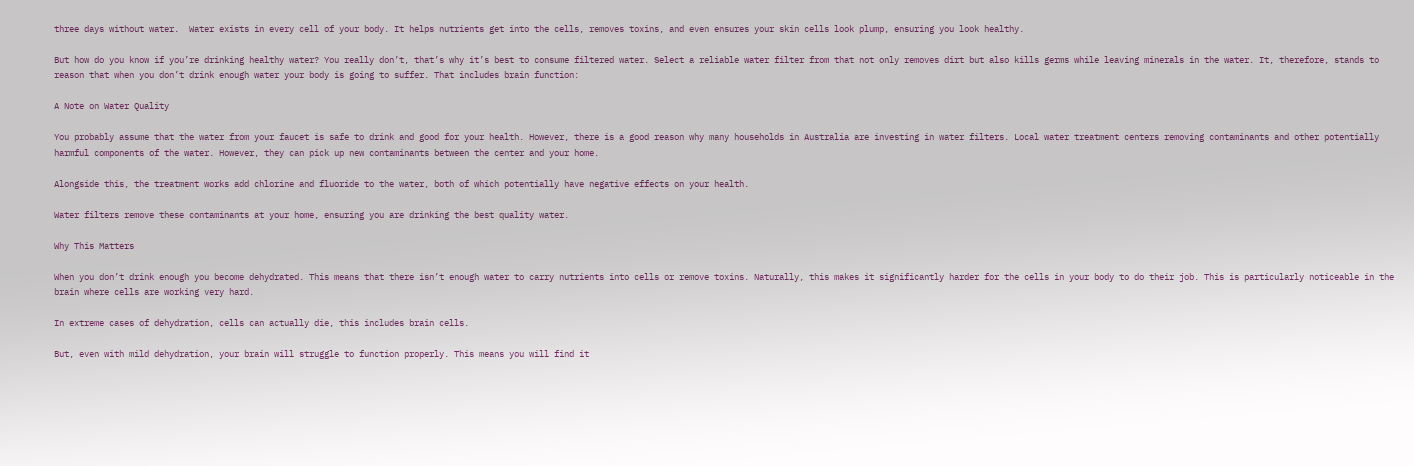three days without water.  Water exists in every cell of your body. It helps nutrients get into the cells, removes toxins, and even ensures your skin cells look plump, ensuring you look healthy.

But how do you know if you’re drinking healthy water? You really don’t, that’s why it’s best to consume filtered water. Select a reliable water filter from that not only removes dirt but also kills germs while leaving minerals in the water. It, therefore, stands to reason that when you don’t drink enough water your body is going to suffer. That includes brain function:

A Note on Water Quality

You probably assume that the water from your faucet is safe to drink and good for your health. However, there is a good reason why many households in Australia are investing in water filters. Local water treatment centers removing contaminants and other potentially harmful components of the water. However, they can pick up new contaminants between the center and your home.

Alongside this, the treatment works add chlorine and fluoride to the water, both of which potentially have negative effects on your health.

Water filters remove these contaminants at your home, ensuring you are drinking the best quality water.

Why This Matters

When you don’t drink enough you become dehydrated. This means that there isn’t enough water to carry nutrients into cells or remove toxins. Naturally, this makes it significantly harder for the cells in your body to do their job. This is particularly noticeable in the brain where cells are working very hard.

In extreme cases of dehydration, cells can actually die, this includes brain cells.

But, even with mild dehydration, your brain will struggle to function properly. This means you will find it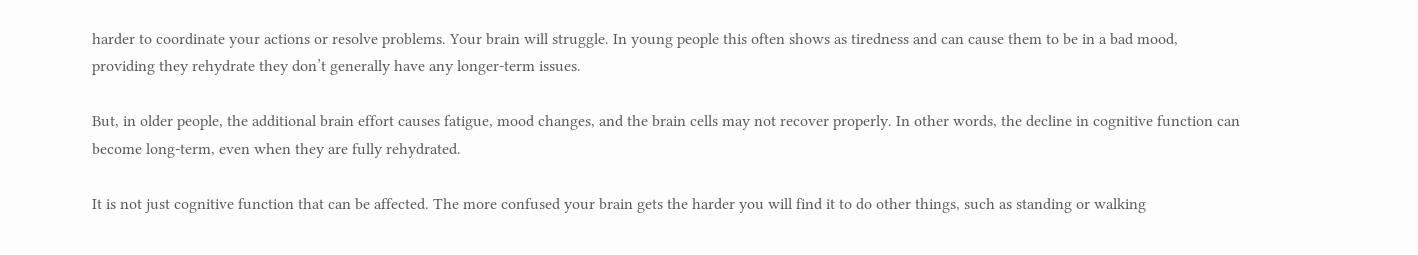harder to coordinate your actions or resolve problems. Your brain will struggle. In young people this often shows as tiredness and can cause them to be in a bad mood, providing they rehydrate they don’t generally have any longer-term issues.

But, in older people, the additional brain effort causes fatigue, mood changes, and the brain cells may not recover properly. In other words, the decline in cognitive function can become long-term, even when they are fully rehydrated.

It is not just cognitive function that can be affected. The more confused your brain gets the harder you will find it to do other things, such as standing or walking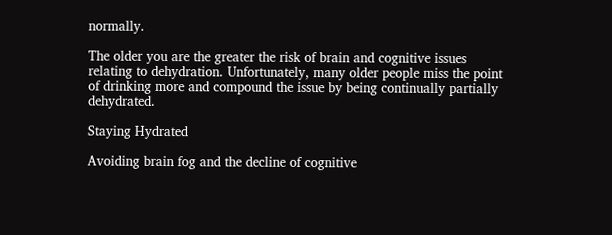normally.

The older you are the greater the risk of brain and cognitive issues relating to dehydration. Unfortunately, many older people miss the point of drinking more and compound the issue by being continually partially dehydrated.

Staying Hydrated

Avoiding brain fog and the decline of cognitive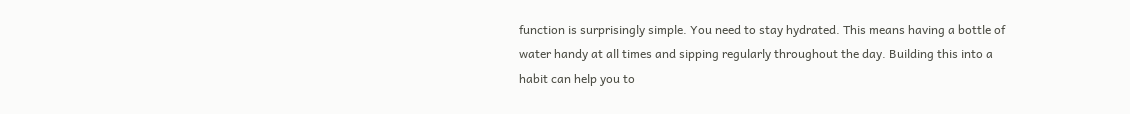function is surprisingly simple. You need to stay hydrated. This means having a bottle of water handy at all times and sipping regularly throughout the day. Building this into a habit can help you to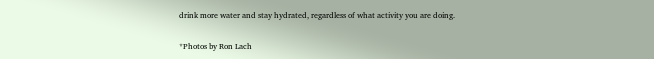drink more water and stay hydrated, regardless of what activity you are doing.

*Photos by Ron Lach